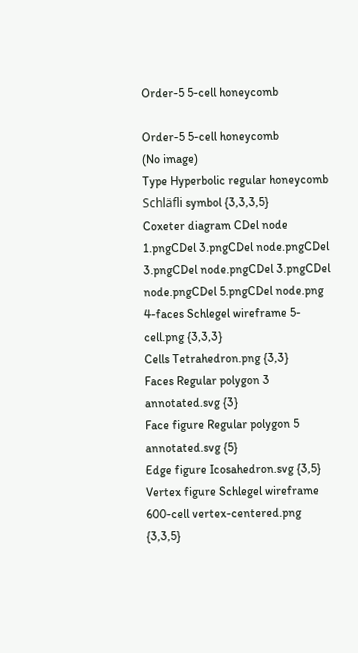Order-5 5-cell honeycomb

Order-5 5-cell honeycomb
(No image)
Type Hyperbolic regular honeycomb
Schläfli symbol {3,3,3,5}
Coxeter diagram CDel node 1.pngCDel 3.pngCDel node.pngCDel 3.pngCDel node.pngCDel 3.pngCDel node.pngCDel 5.pngCDel node.png
4-faces Schlegel wireframe 5-cell.png {3,3,3}
Cells Tetrahedron.png {3,3}
Faces Regular polygon 3 annotated.svg {3}
Face figure Regular polygon 5 annotated.svg {5}
Edge figure Icosahedron.svg {3,5}
Vertex figure Schlegel wireframe 600-cell vertex-centered.png {3,3,5}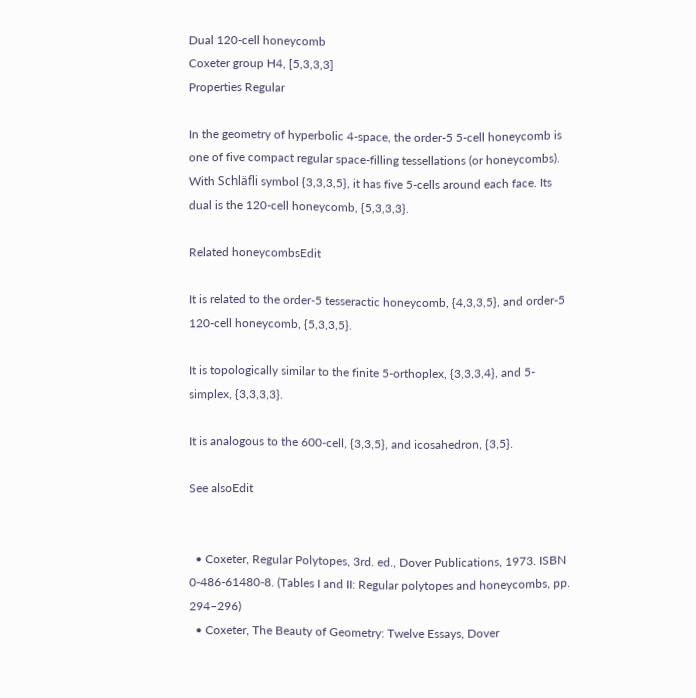Dual 120-cell honeycomb
Coxeter group H4, [5,3,3,3]
Properties Regular

In the geometry of hyperbolic 4-space, the order-5 5-cell honeycomb is one of five compact regular space-filling tessellations (or honeycombs). With Schläfli symbol {3,3,3,5}, it has five 5-cells around each face. Its dual is the 120-cell honeycomb, {5,3,3,3}.

Related honeycombsEdit

It is related to the order-5 tesseractic honeycomb, {4,3,3,5}, and order-5 120-cell honeycomb, {5,3,3,5}.

It is topologically similar to the finite 5-orthoplex, {3,3,3,4}, and 5-simplex, {3,3,3,3}.

It is analogous to the 600-cell, {3,3,5}, and icosahedron, {3,5}.

See alsoEdit


  • Coxeter, Regular Polytopes, 3rd. ed., Dover Publications, 1973. ISBN 0-486-61480-8. (Tables I and II: Regular polytopes and honeycombs, pp. 294–296)
  • Coxeter, The Beauty of Geometry: Twelve Essays, Dover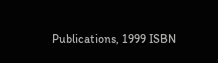Publications, 1999 ISBN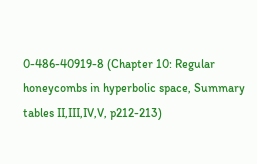0-486-40919-8 (Chapter 10: Regular honeycombs in hyperbolic space, Summary tables II,III,IV,V, p212-213)